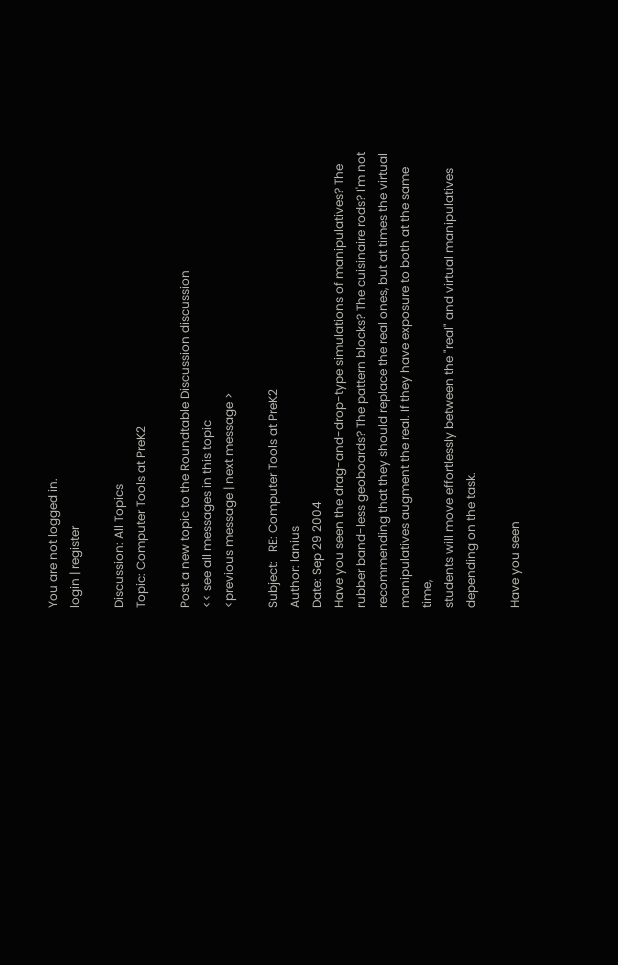You are not logged in.
login | register

Discussion: All Topics
Topic: Computer Tools at PreK2

Post a new topic to the Roundtable Discussion discussion
<< see all messages in this topic
<previous message | next message >

Subject:   RE: Computer Tools at PreK2
Author: lanius
Date: Sep 29 2004
Have you seen the drag-and-drop-type simulations of manipulatives? The
rubber band-less geoboards? The pattern blocks? The cuisinaire rods? I'm not
recommending that they should replace the real ones, but at times the virtual
manipulatives augment the real. If they have exposure to both at the same time,
students will move effortlessly between the "real" and virtual manipulatives
depending on the task.

Have you seen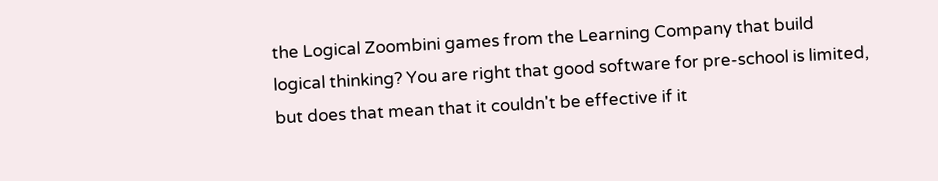the Logical Zoombini games from the Learning Company that build
logical thinking? You are right that good software for pre-school is limited,
but does that mean that it couldn't be effective if it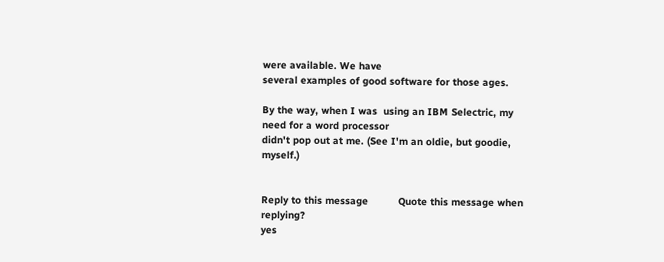were available. We have
several examples of good software for those ages.

By the way, when I was  using an IBM Selectric, my need for a word processor
didn't pop out at me. (See I'm an oldie, but goodie, myself.)


Reply to this message          Quote this message when replying?
yes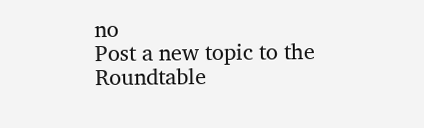no
Post a new topic to the Roundtable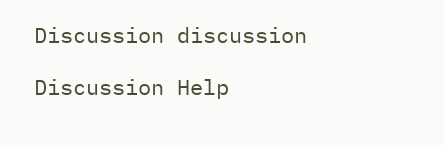Discussion discussion

Discussion Help